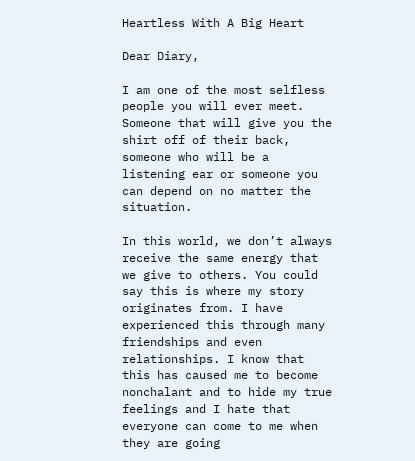Heartless With A Big Heart

Dear Diary,

I am one of the most selfless people you will ever meet. Someone that will give you the shirt off of their back, someone who will be a listening ear or someone you can depend on no matter the situation.

In this world, we don’t always receive the same energy that we give to others. You could say this is where my story originates from. I have experienced this through many friendships and even relationships. I know that this has caused me to become nonchalant and to hide my true feelings and I hate that everyone can come to me when they are going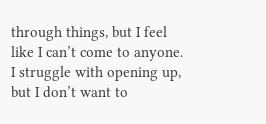through things, but I feel like I can’t come to anyone. I struggle with opening up, but I don’t want to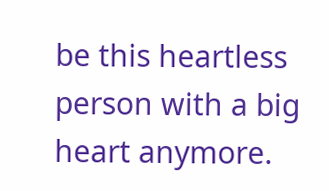be this heartless person with a big heart anymore.